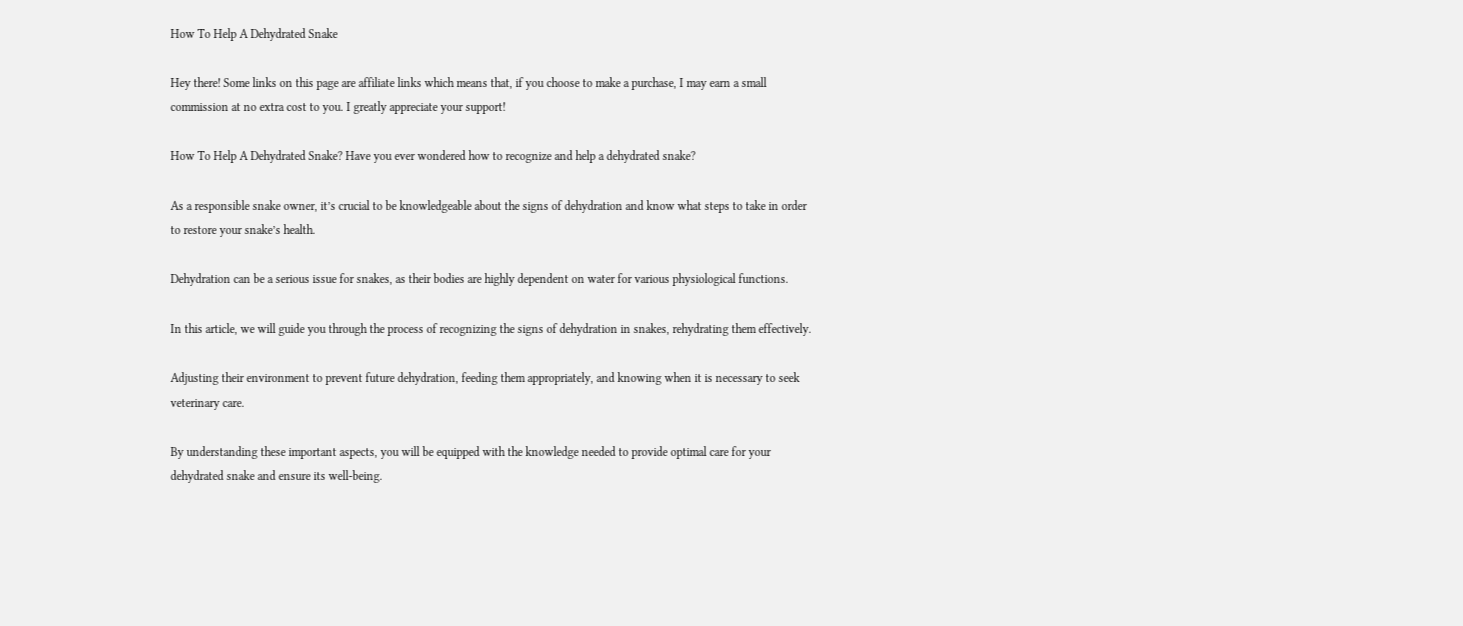How To Help A Dehydrated Snake

Hey there! Some links on this page are affiliate links which means that, if you choose to make a purchase, I may earn a small commission at no extra cost to you. I greatly appreciate your support!

How To Help A Dehydrated Snake? Have you ever wondered how to recognize and help a dehydrated snake?

As a responsible snake owner, it’s crucial to be knowledgeable about the signs of dehydration and know what steps to take in order to restore your snake’s health.

Dehydration can be a serious issue for snakes, as their bodies are highly dependent on water for various physiological functions.

In this article, we will guide you through the process of recognizing the signs of dehydration in snakes, rehydrating them effectively.

Adjusting their environment to prevent future dehydration, feeding them appropriately, and knowing when it is necessary to seek veterinary care.

By understanding these important aspects, you will be equipped with the knowledge needed to provide optimal care for your dehydrated snake and ensure its well-being.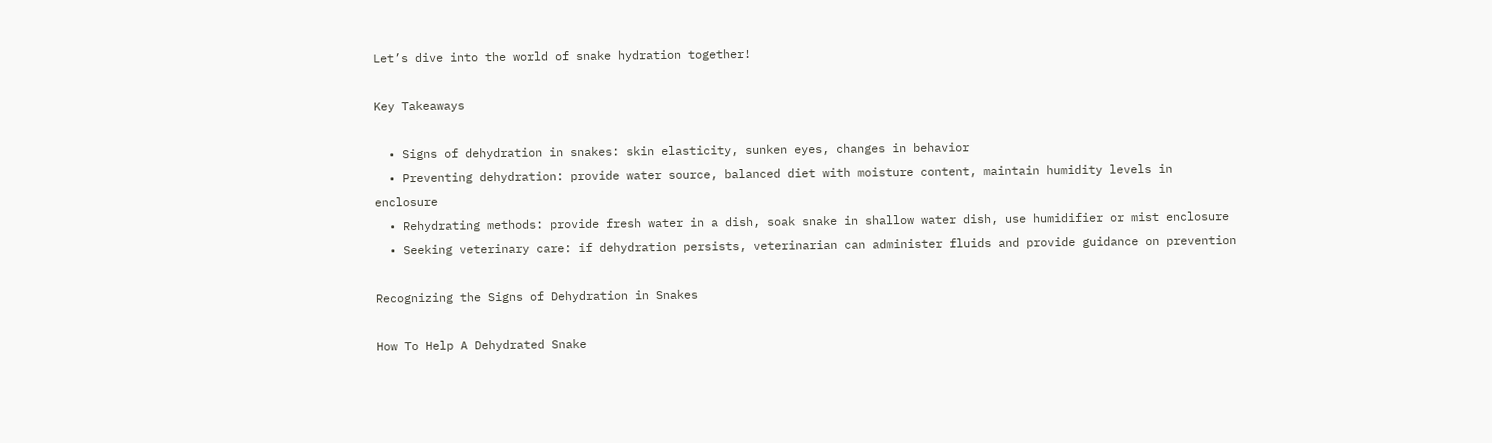Let’s dive into the world of snake hydration together!

Key Takeaways

  • Signs of dehydration in snakes: skin elasticity, sunken eyes, changes in behavior
  • Preventing dehydration: provide water source, balanced diet with moisture content, maintain humidity levels in enclosure
  • Rehydrating methods: provide fresh water in a dish, soak snake in shallow water dish, use humidifier or mist enclosure
  • Seeking veterinary care: if dehydration persists, veterinarian can administer fluids and provide guidance on prevention

Recognizing the Signs of Dehydration in Snakes

How To Help A Dehydrated Snake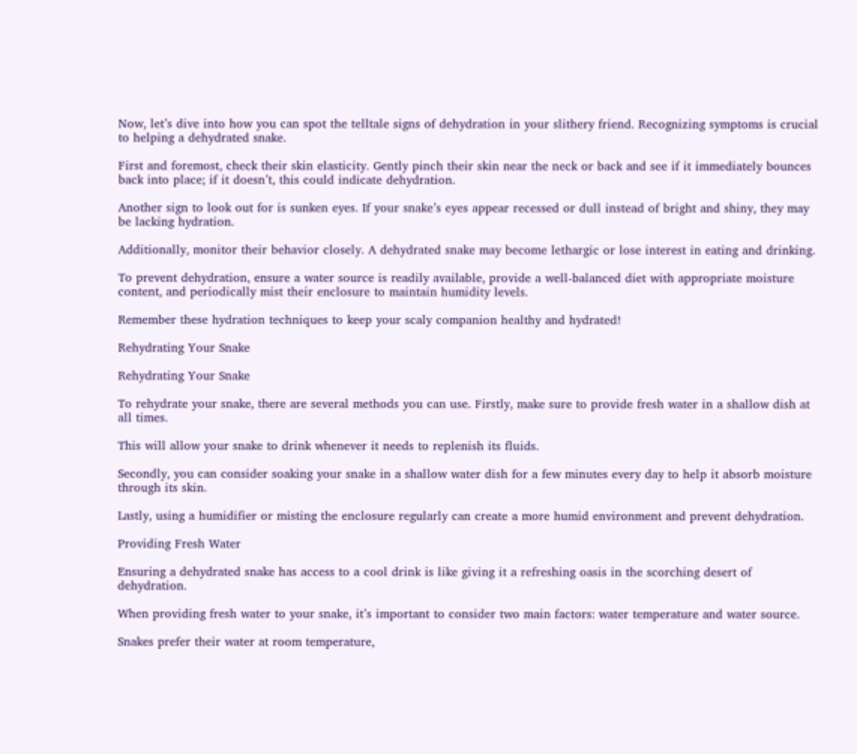Now, let’s dive into how you can spot the telltale signs of dehydration in your slithery friend. Recognizing symptoms is crucial to helping a dehydrated snake.

First and foremost, check their skin elasticity. Gently pinch their skin near the neck or back and see if it immediately bounces back into place; if it doesn’t, this could indicate dehydration.

Another sign to look out for is sunken eyes. If your snake’s eyes appear recessed or dull instead of bright and shiny, they may be lacking hydration.

Additionally, monitor their behavior closely. A dehydrated snake may become lethargic or lose interest in eating and drinking.

To prevent dehydration, ensure a water source is readily available, provide a well-balanced diet with appropriate moisture content, and periodically mist their enclosure to maintain humidity levels.

Remember these hydration techniques to keep your scaly companion healthy and hydrated!

Rehydrating Your Snake

Rehydrating Your Snake

To rehydrate your snake, there are several methods you can use. Firstly, make sure to provide fresh water in a shallow dish at all times.

This will allow your snake to drink whenever it needs to replenish its fluids.

Secondly, you can consider soaking your snake in a shallow water dish for a few minutes every day to help it absorb moisture through its skin.

Lastly, using a humidifier or misting the enclosure regularly can create a more humid environment and prevent dehydration.

Providing Fresh Water

Ensuring a dehydrated snake has access to a cool drink is like giving it a refreshing oasis in the scorching desert of dehydration.

When providing fresh water to your snake, it’s important to consider two main factors: water temperature and water source.

Snakes prefer their water at room temperature,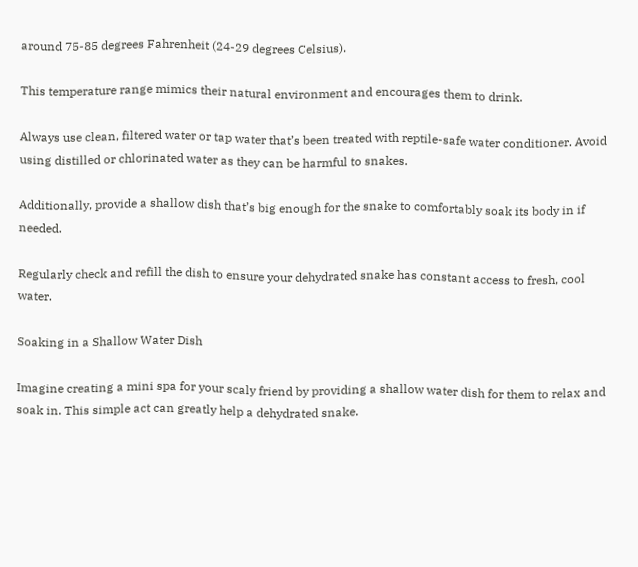around 75-85 degrees Fahrenheit (24-29 degrees Celsius).

This temperature range mimics their natural environment and encourages them to drink.

Always use clean, filtered water or tap water that’s been treated with reptile-safe water conditioner. Avoid using distilled or chlorinated water as they can be harmful to snakes.

Additionally, provide a shallow dish that’s big enough for the snake to comfortably soak its body in if needed.

Regularly check and refill the dish to ensure your dehydrated snake has constant access to fresh, cool water.

Soaking in a Shallow Water Dish

Imagine creating a mini spa for your scaly friend by providing a shallow water dish for them to relax and soak in. This simple act can greatly help a dehydrated snake.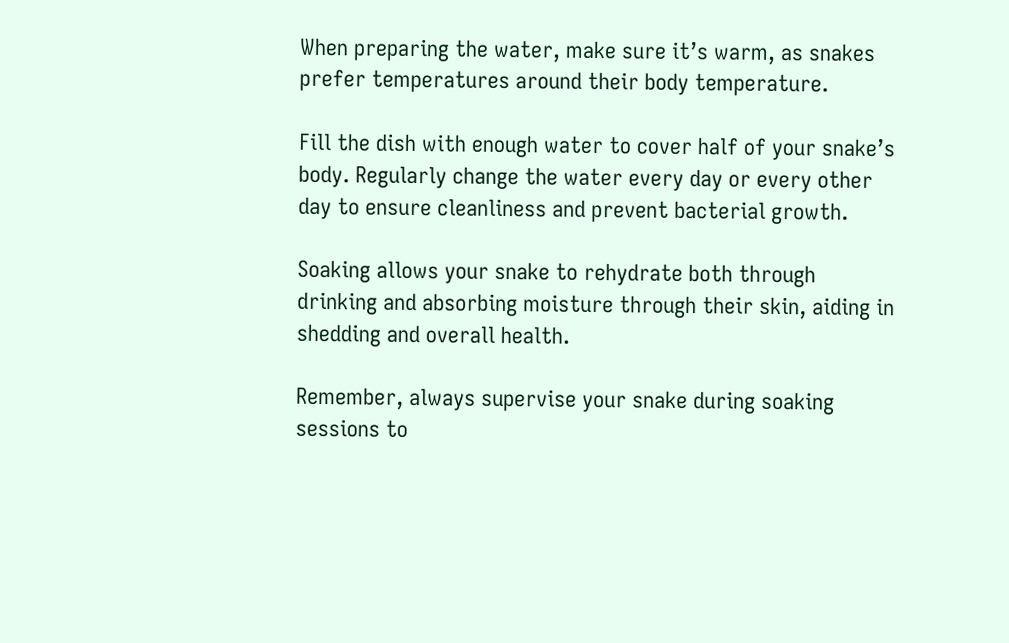When preparing the water, make sure it’s warm, as snakes prefer temperatures around their body temperature.

Fill the dish with enough water to cover half of your snake’s body. Regularly change the water every day or every other day to ensure cleanliness and prevent bacterial growth.

Soaking allows your snake to rehydrate both through drinking and absorbing moisture through their skin, aiding in shedding and overall health.

Remember, always supervise your snake during soaking sessions to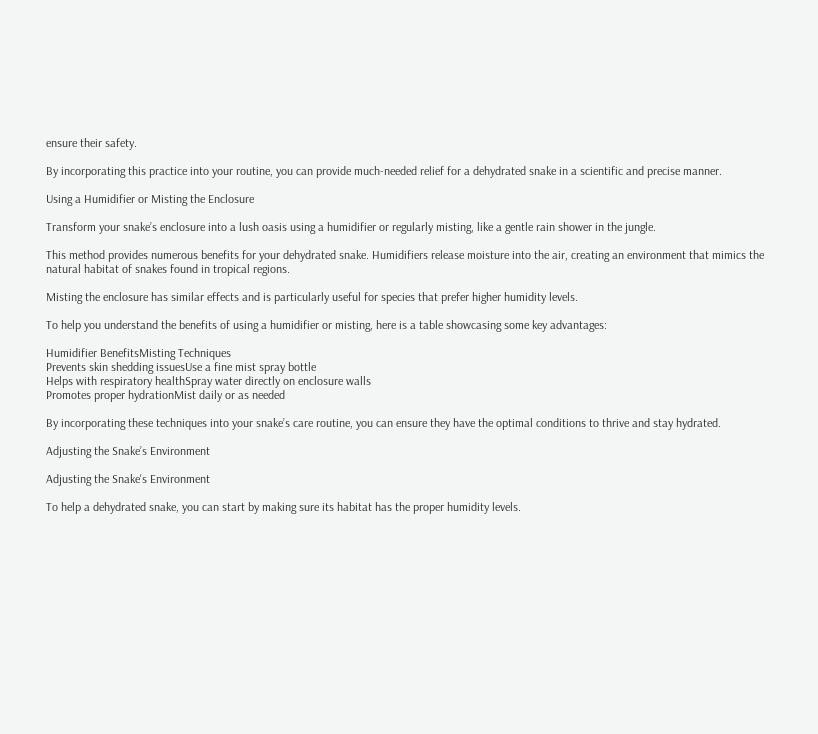ensure their safety.

By incorporating this practice into your routine, you can provide much-needed relief for a dehydrated snake in a scientific and precise manner.

Using a Humidifier or Misting the Enclosure

Transform your snake’s enclosure into a lush oasis using a humidifier or regularly misting, like a gentle rain shower in the jungle.

This method provides numerous benefits for your dehydrated snake. Humidifiers release moisture into the air, creating an environment that mimics the natural habitat of snakes found in tropical regions.

Misting the enclosure has similar effects and is particularly useful for species that prefer higher humidity levels.

To help you understand the benefits of using a humidifier or misting, here is a table showcasing some key advantages:

Humidifier BenefitsMisting Techniques
Prevents skin shedding issuesUse a fine mist spray bottle
Helps with respiratory healthSpray water directly on enclosure walls
Promotes proper hydrationMist daily or as needed

By incorporating these techniques into your snake’s care routine, you can ensure they have the optimal conditions to thrive and stay hydrated.

Adjusting the Snake’s Environment

Adjusting the Snake's Environment

To help a dehydrated snake, you can start by making sure its habitat has the proper humidity levels.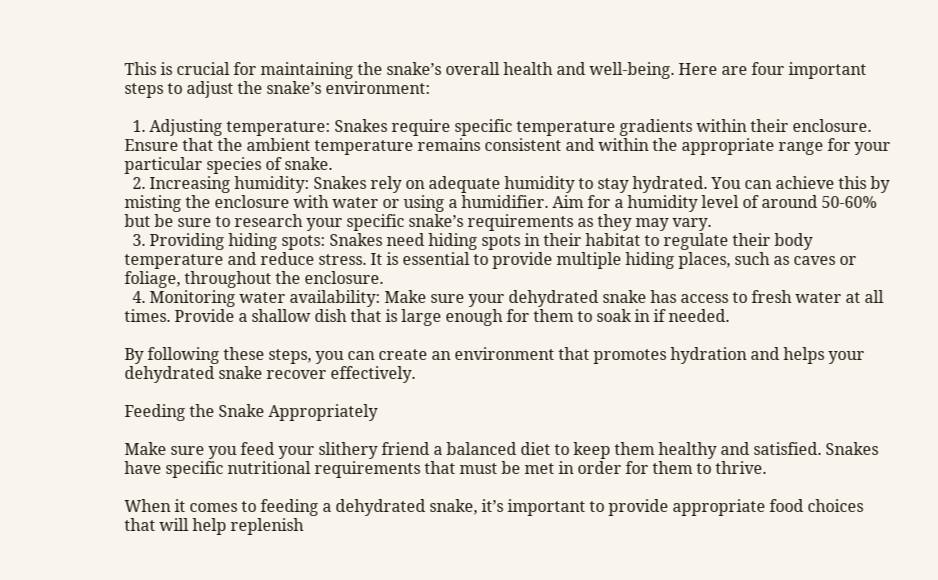This is crucial for maintaining the snake’s overall health and well-being. Here are four important steps to adjust the snake’s environment:

  1. Adjusting temperature: Snakes require specific temperature gradients within their enclosure. Ensure that the ambient temperature remains consistent and within the appropriate range for your particular species of snake.
  2. Increasing humidity: Snakes rely on adequate humidity to stay hydrated. You can achieve this by misting the enclosure with water or using a humidifier. Aim for a humidity level of around 50-60% but be sure to research your specific snake’s requirements as they may vary.
  3. Providing hiding spots: Snakes need hiding spots in their habitat to regulate their body temperature and reduce stress. It is essential to provide multiple hiding places, such as caves or foliage, throughout the enclosure.
  4. Monitoring water availability: Make sure your dehydrated snake has access to fresh water at all times. Provide a shallow dish that is large enough for them to soak in if needed.

By following these steps, you can create an environment that promotes hydration and helps your dehydrated snake recover effectively.

Feeding the Snake Appropriately

Make sure you feed your slithery friend a balanced diet to keep them healthy and satisfied. Snakes have specific nutritional requirements that must be met in order for them to thrive.

When it comes to feeding a dehydrated snake, it’s important to provide appropriate food choices that will help replenish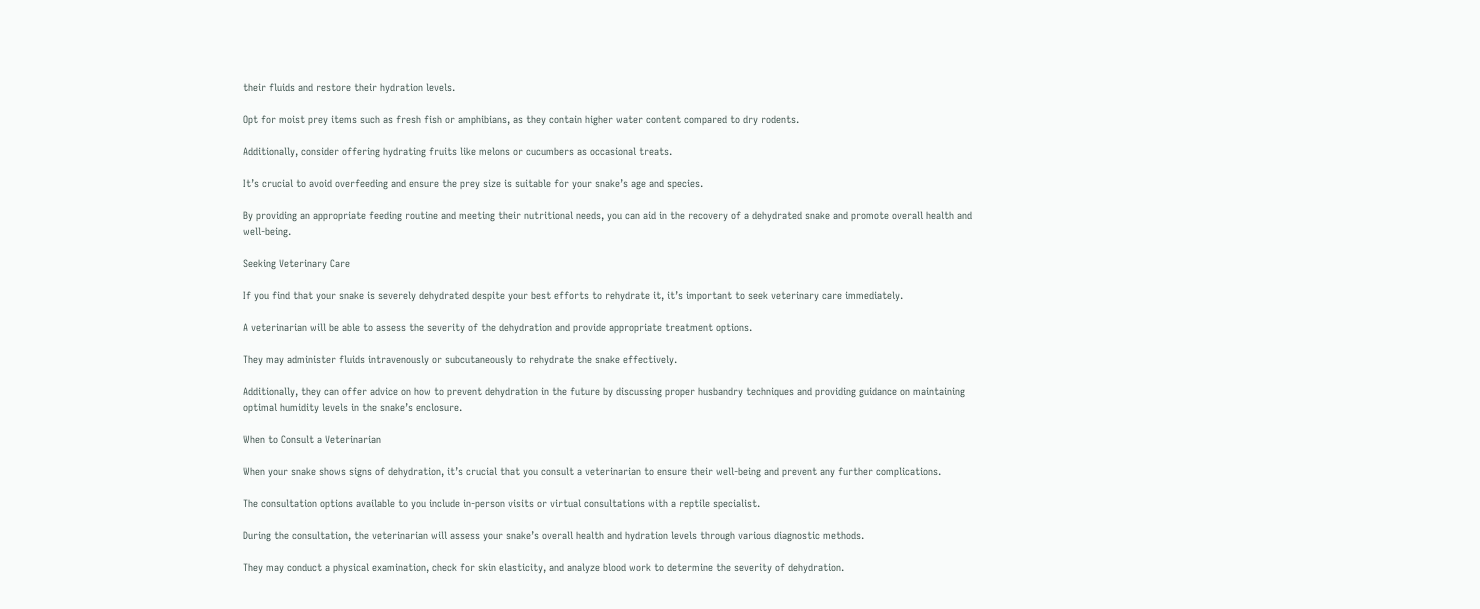their fluids and restore their hydration levels.

Opt for moist prey items such as fresh fish or amphibians, as they contain higher water content compared to dry rodents.

Additionally, consider offering hydrating fruits like melons or cucumbers as occasional treats.

It’s crucial to avoid overfeeding and ensure the prey size is suitable for your snake’s age and species.

By providing an appropriate feeding routine and meeting their nutritional needs, you can aid in the recovery of a dehydrated snake and promote overall health and well-being.

Seeking Veterinary Care

If you find that your snake is severely dehydrated despite your best efforts to rehydrate it, it’s important to seek veterinary care immediately.

A veterinarian will be able to assess the severity of the dehydration and provide appropriate treatment options.

They may administer fluids intravenously or subcutaneously to rehydrate the snake effectively.

Additionally, they can offer advice on how to prevent dehydration in the future by discussing proper husbandry techniques and providing guidance on maintaining optimal humidity levels in the snake’s enclosure.

When to Consult a Veterinarian

When your snake shows signs of dehydration, it’s crucial that you consult a veterinarian to ensure their well-being and prevent any further complications.

The consultation options available to you include in-person visits or virtual consultations with a reptile specialist.

During the consultation, the veterinarian will assess your snake’s overall health and hydration levels through various diagnostic methods.

They may conduct a physical examination, check for skin elasticity, and analyze blood work to determine the severity of dehydration.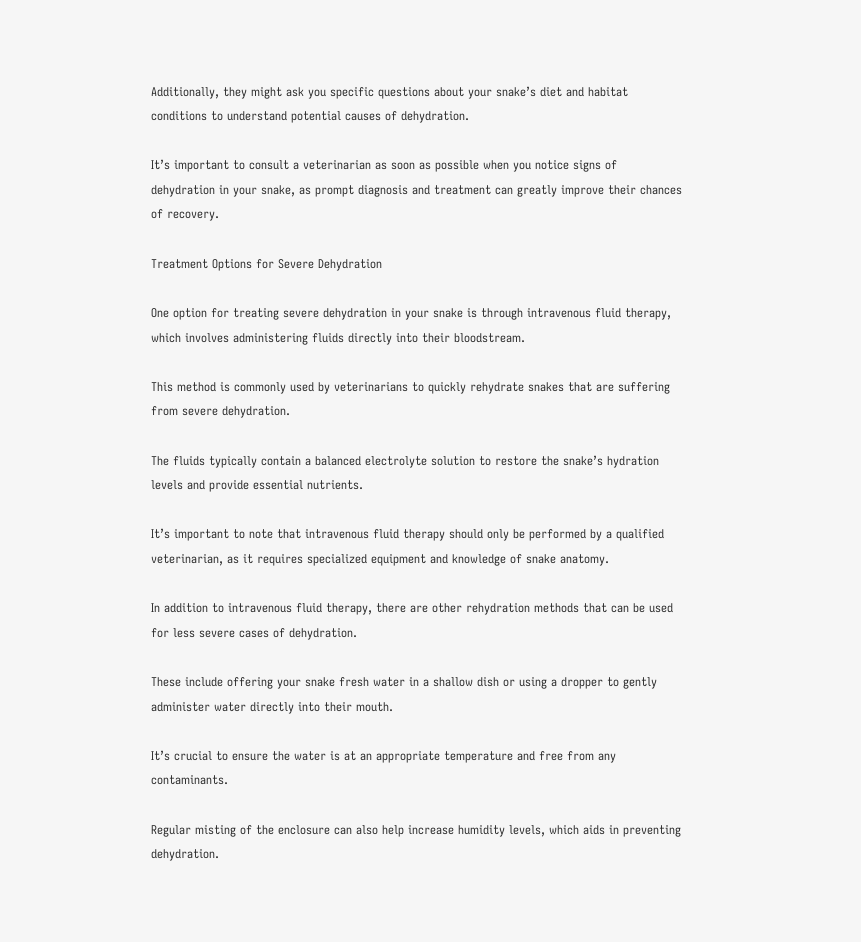Additionally, they might ask you specific questions about your snake’s diet and habitat conditions to understand potential causes of dehydration.

It’s important to consult a veterinarian as soon as possible when you notice signs of dehydration in your snake, as prompt diagnosis and treatment can greatly improve their chances of recovery.

Treatment Options for Severe Dehydration

One option for treating severe dehydration in your snake is through intravenous fluid therapy, which involves administering fluids directly into their bloodstream.

This method is commonly used by veterinarians to quickly rehydrate snakes that are suffering from severe dehydration.

The fluids typically contain a balanced electrolyte solution to restore the snake’s hydration levels and provide essential nutrients.

It’s important to note that intravenous fluid therapy should only be performed by a qualified veterinarian, as it requires specialized equipment and knowledge of snake anatomy.

In addition to intravenous fluid therapy, there are other rehydration methods that can be used for less severe cases of dehydration.

These include offering your snake fresh water in a shallow dish or using a dropper to gently administer water directly into their mouth.

It’s crucial to ensure the water is at an appropriate temperature and free from any contaminants.

Regular misting of the enclosure can also help increase humidity levels, which aids in preventing dehydration.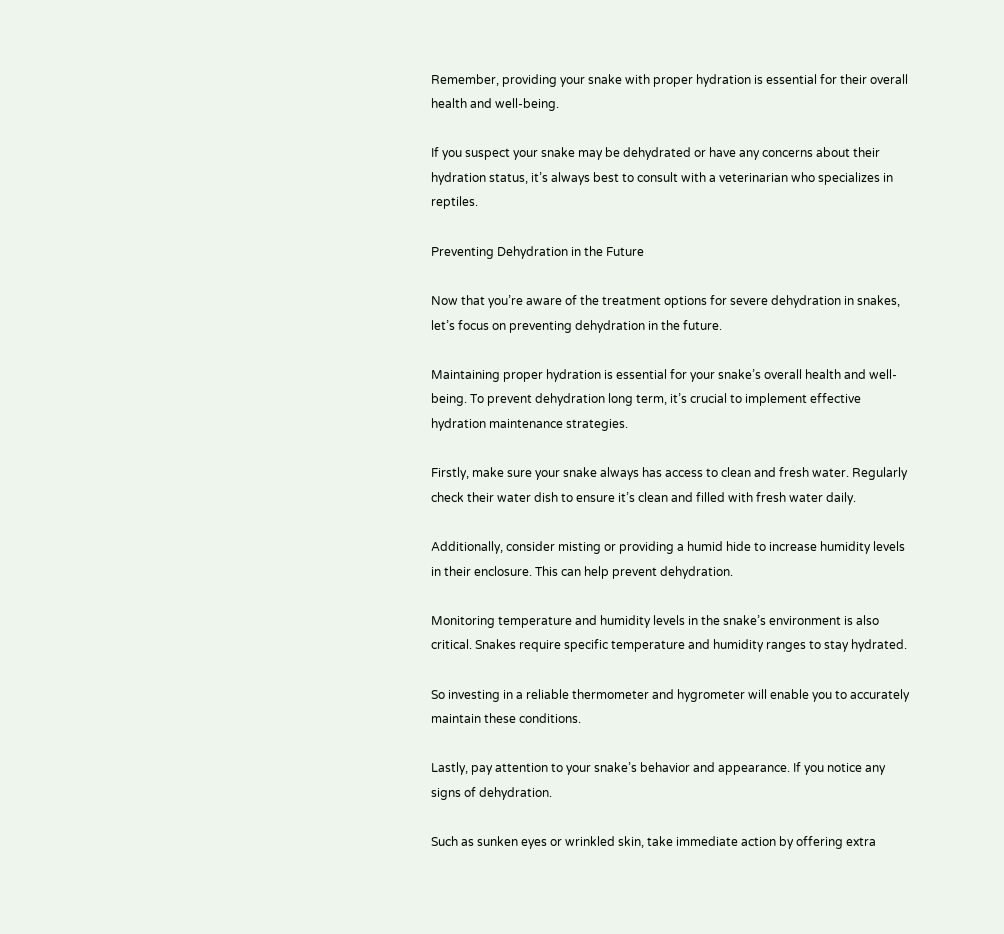Remember, providing your snake with proper hydration is essential for their overall health and well-being.

If you suspect your snake may be dehydrated or have any concerns about their hydration status, it’s always best to consult with a veterinarian who specializes in reptiles.

Preventing Dehydration in the Future

Now that you’re aware of the treatment options for severe dehydration in snakes, let’s focus on preventing dehydration in the future.

Maintaining proper hydration is essential for your snake’s overall health and well-being. To prevent dehydration long term, it’s crucial to implement effective hydration maintenance strategies.

Firstly, make sure your snake always has access to clean and fresh water. Regularly check their water dish to ensure it’s clean and filled with fresh water daily.

Additionally, consider misting or providing a humid hide to increase humidity levels in their enclosure. This can help prevent dehydration.

Monitoring temperature and humidity levels in the snake’s environment is also critical. Snakes require specific temperature and humidity ranges to stay hydrated.

So investing in a reliable thermometer and hygrometer will enable you to accurately maintain these conditions.

Lastly, pay attention to your snake’s behavior and appearance. If you notice any signs of dehydration.

Such as sunken eyes or wrinkled skin, take immediate action by offering extra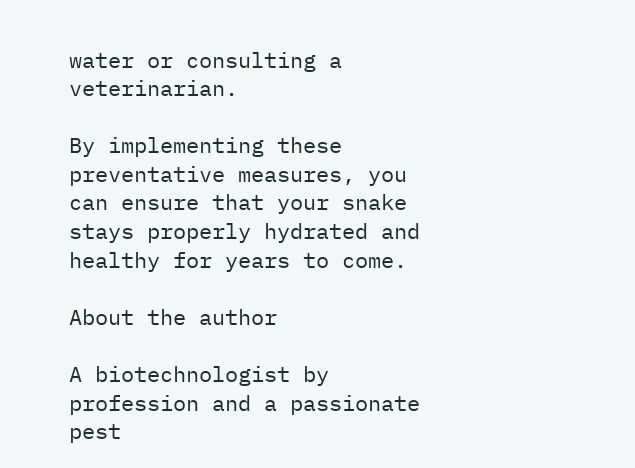water or consulting a veterinarian.

By implementing these preventative measures, you can ensure that your snake stays properly hydrated and healthy for years to come.

About the author

A biotechnologist by profession and a passionate pest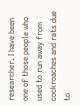researcher. I have been one of those people who used to run away from cockroaches and rats due to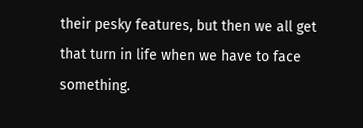their pesky features, but then we all get that turn in life when we have to face something.